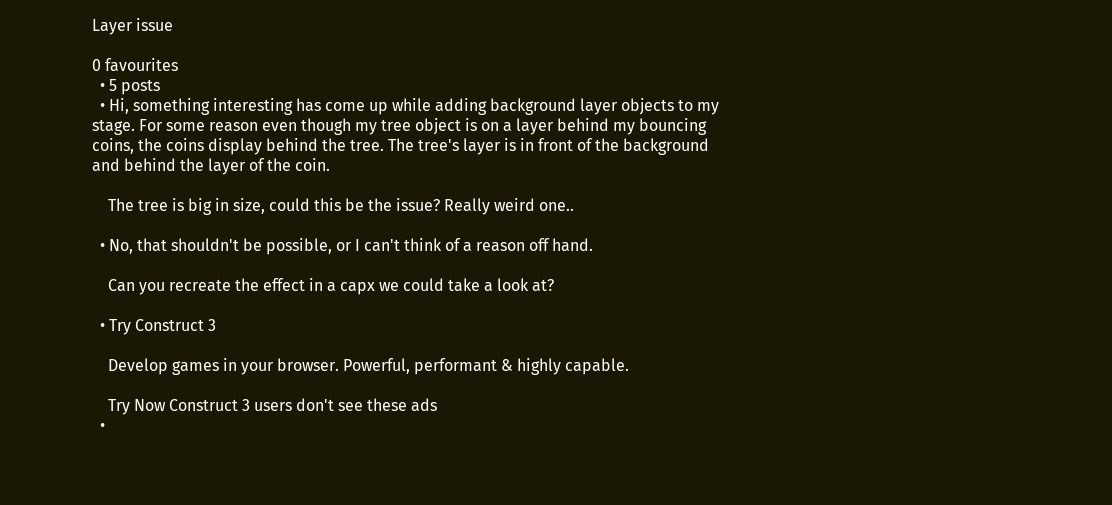Layer issue

0 favourites
  • 5 posts
  • Hi, something interesting has come up while adding background layer objects to my stage. For some reason even though my tree object is on a layer behind my bouncing coins, the coins display behind the tree. The tree's layer is in front of the background and behind the layer of the coin.

    The tree is big in size, could this be the issue? Really weird one..

  • No, that shouldn't be possible, or I can't think of a reason off hand.

    Can you recreate the effect in a capx we could take a look at?

  • Try Construct 3

    Develop games in your browser. Powerful, performant & highly capable.

    Try Now Construct 3 users don't see these ads
  •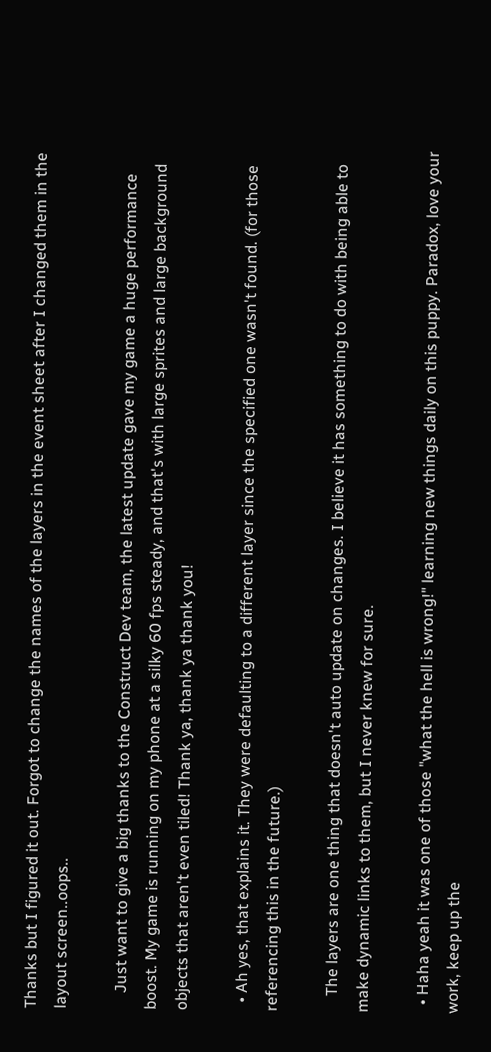Thanks but I figured it out. Forgot to change the names of the layers in the event sheet after I changed them in the layout screen..oops..

    Just want to give a big thanks to the Construct Dev team, the latest update gave my game a huge performance boost. My game is running on my phone at a silky 60 fps steady, and that's with large sprites and large background objects that aren't even tiled! Thank ya, thank ya thank you!

  • Ah yes, that explains it. They were defaulting to a different layer since the specified one wasn't found. (for those referencing this in the future.)

    The layers are one thing that doesn't auto update on changes. I believe it has something to do with being able to make dynamic links to them, but I never knew for sure.

  • Haha yeah it was one of those "what the hell is wrong!" learning new things daily on this puppy. Paradox, love your work, keep up the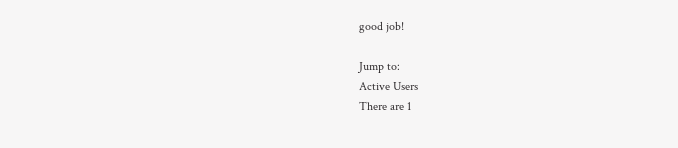good job!

Jump to:
Active Users
There are 1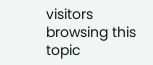visitors browsing this topic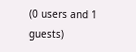(0 users and 1 guests)